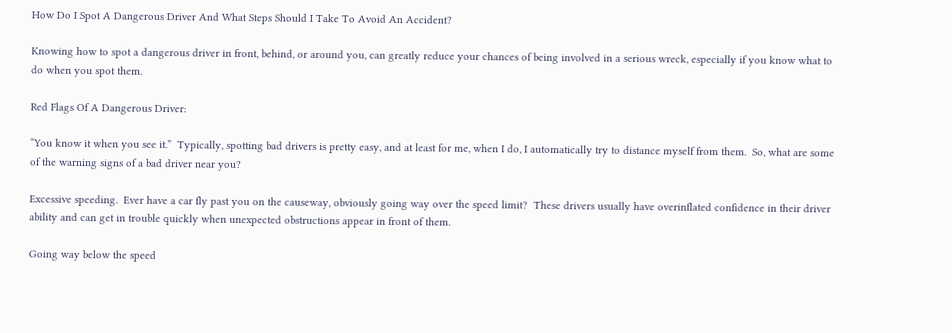How Do I Spot A Dangerous Driver And What Steps Should I Take To Avoid An Accident?

Knowing how to spot a dangerous driver in front, behind, or around you, can greatly reduce your chances of being involved in a serious wreck, especially if you know what to do when you spot them.

Red Flags Of A Dangerous Driver:

“You know it when you see it.”  Typically, spotting bad drivers is pretty easy, and at least for me, when I do, I automatically try to distance myself from them.  So, what are some of the warning signs of a bad driver near you?

Excessive speeding.  Ever have a car fly past you on the causeway, obviously going way over the speed limit?  These drivers usually have overinflated confidence in their driver ability and can get in trouble quickly when unexpected obstructions appear in front of them.

Going way below the speed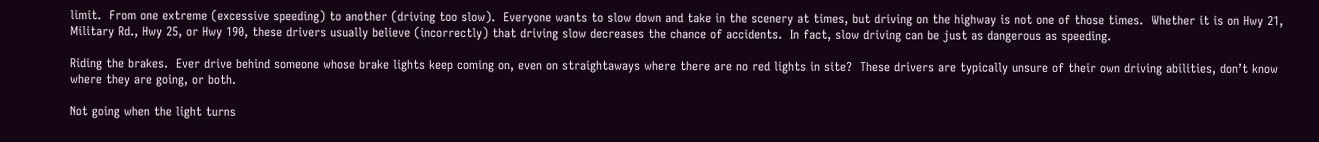limit.  From one extreme (excessive speeding) to another (driving too slow).  Everyone wants to slow down and take in the scenery at times, but driving on the highway is not one of those times.  Whether it is on Hwy 21, Military Rd., Hwy 25, or Hwy 190, these drivers usually believe (incorrectly) that driving slow decreases the chance of accidents.  In fact, slow driving can be just as dangerous as speeding.

Riding the brakes.  Ever drive behind someone whose brake lights keep coming on, even on straightaways where there are no red lights in site?  These drivers are typically unsure of their own driving abilities, don’t know where they are going, or both.

Not going when the light turns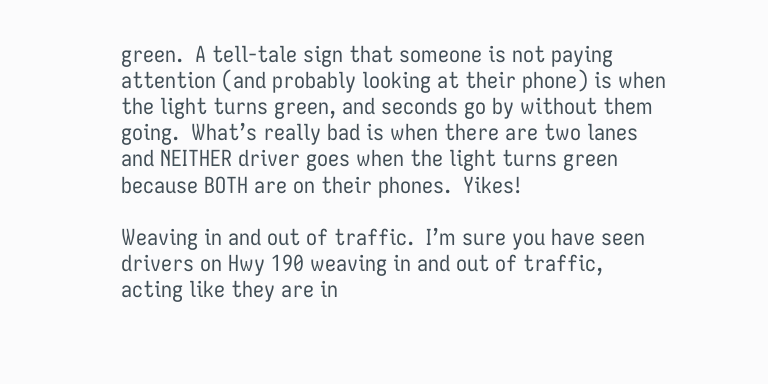green.  A tell-tale sign that someone is not paying attention (and probably looking at their phone) is when the light turns green, and seconds go by without them going.  What’s really bad is when there are two lanes and NEITHER driver goes when the light turns green because BOTH are on their phones.  Yikes!

Weaving in and out of traffic.  I’m sure you have seen drivers on Hwy 190 weaving in and out of traffic, acting like they are in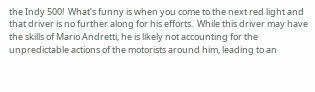the Indy 500!  What’s funny is when you come to the next red light and that driver is no further along for his efforts.  While this driver may have the skills of Mario Andretti, he is likely not accounting for the unpredictable actions of the motorists around him, leading to an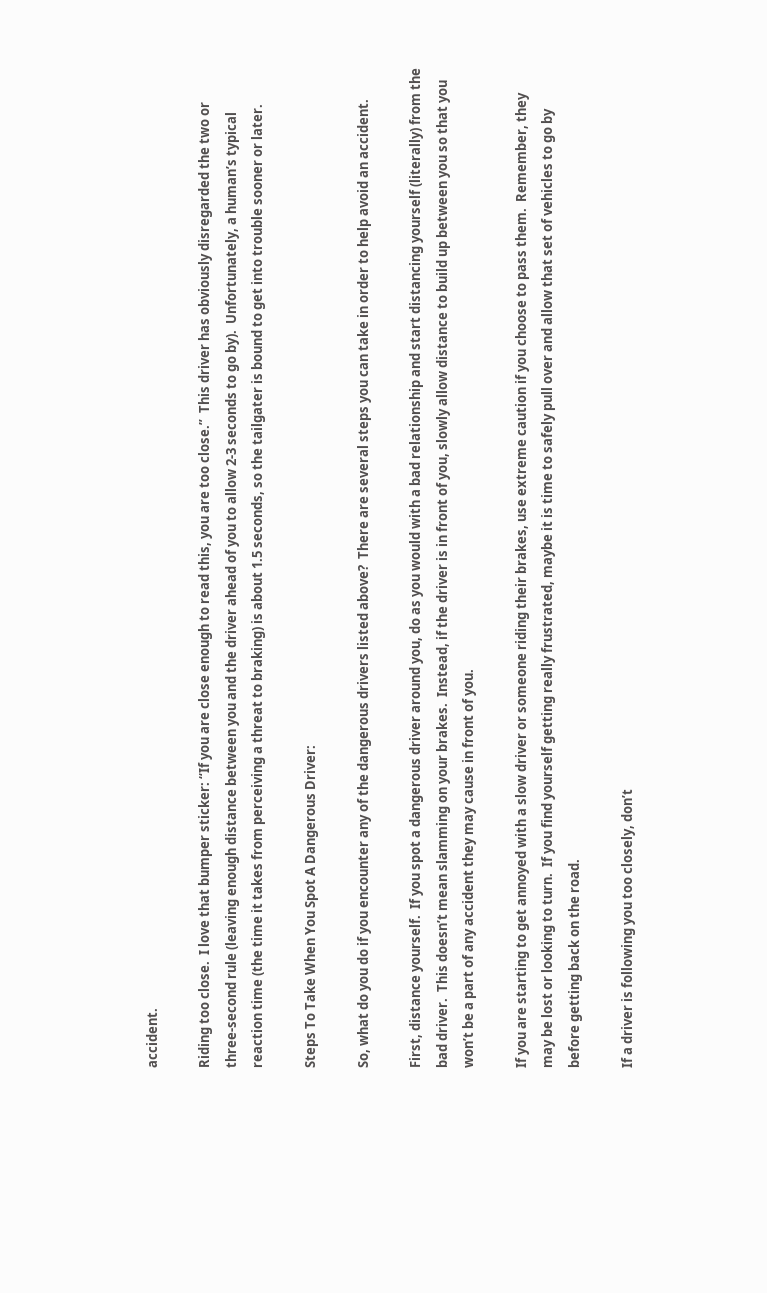accident.

Riding too close.  I love that bumper sticker: “If you are close enough to read this, you are too close.”  This driver has obviously disregarded the two or three-second rule (leaving enough distance between you and the driver ahead of you to allow 2-3 seconds to go by).  Unfortunately, a human’s typical reaction time (the time it takes from perceiving a threat to braking) is about 1.5 seconds, so the tailgater is bound to get into trouble sooner or later.

Steps To Take When You Spot A Dangerous Driver:

So, what do you do if you encounter any of the dangerous drivers listed above?  There are several steps you can take in order to help avoid an accident.

First, distance yourself.  If you spot a dangerous driver around you, do as you would with a bad relationship and start distancing yourself (literally) from the bad driver.  This doesn’t mean slamming on your brakes.  Instead, if the driver is in front of you, slowly allow distance to build up between you so that you won’t be a part of any accident they may cause in front of you.

If you are starting to get annoyed with a slow driver or someone riding their brakes, use extreme caution if you choose to pass them.  Remember, they may be lost or looking to turn.  If you find yourself getting really frustrated, maybe it is time to safely pull over and allow that set of vehicles to go by before getting back on the road.

If a driver is following you too closely, don’t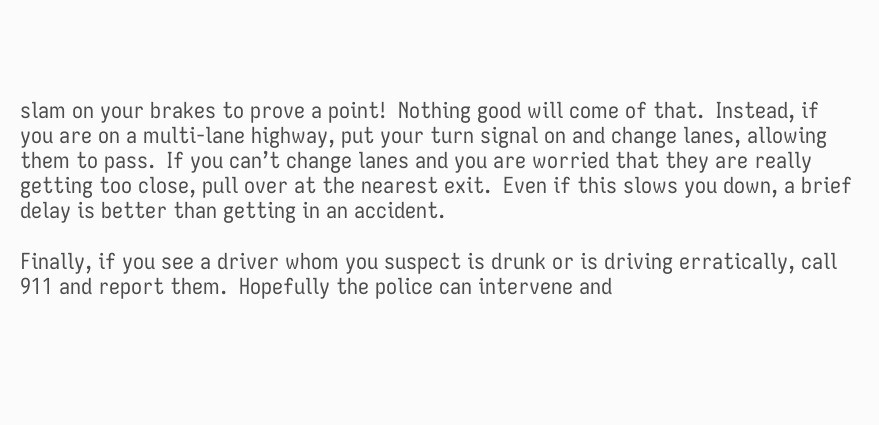slam on your brakes to prove a point!  Nothing good will come of that.  Instead, if you are on a multi-lane highway, put your turn signal on and change lanes, allowing them to pass.  If you can’t change lanes and you are worried that they are really getting too close, pull over at the nearest exit.  Even if this slows you down, a brief delay is better than getting in an accident.

Finally, if you see a driver whom you suspect is drunk or is driving erratically, call 911 and report them.  Hopefully the police can intervene and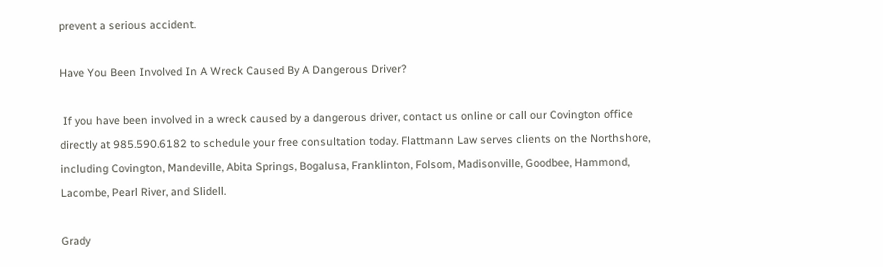prevent a serious accident.

Have You Been Involved In A Wreck Caused By A Dangerous Driver?

 If you have been involved in a wreck caused by a dangerous driver, contact us online or call our Covington office directly at 985.590.6182 to schedule your free consultation today. Flattmann Law serves clients on the Northshore, including Covington, Mandeville, Abita Springs, Bogalusa, Franklinton, Folsom, Madisonville, Goodbee, Hammond, Lacombe, Pearl River, and Slidell.

Grady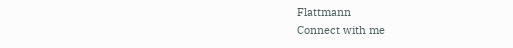Flattmann
Connect with me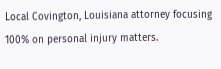Local Covington, Louisiana attorney focusing 100% on personal injury matters.